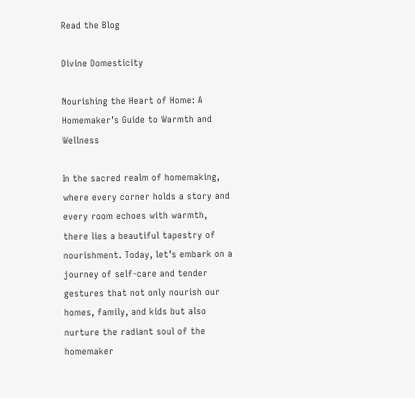Read the Blog

Divine Domesticity

Nourishing the Heart of Home: A Homemaker’s Guide to Warmth and Wellness

In the sacred realm of homemaking, where every corner holds a story and every room echoes with warmth, there lies a beautiful tapestry of nourishment. Today, let’s embark on a journey of self-care and tender gestures that not only nourish our homes, family, and kids but also nurture the radiant soul of the homemaker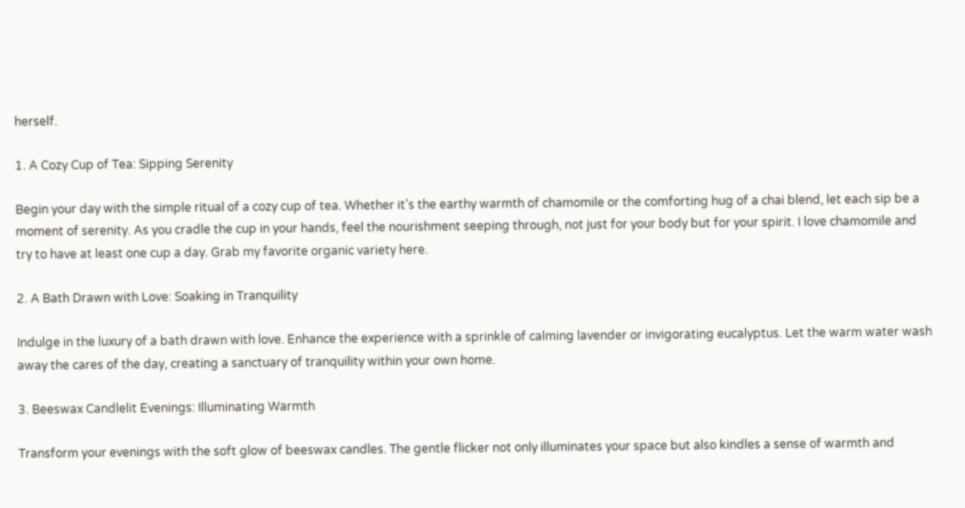herself.

1. A Cozy Cup of Tea: Sipping Serenity

Begin your day with the simple ritual of a cozy cup of tea. Whether it’s the earthy warmth of chamomile or the comforting hug of a chai blend, let each sip be a moment of serenity. As you cradle the cup in your hands, feel the nourishment seeping through, not just for your body but for your spirit. I love chamomile and try to have at least one cup a day. Grab my favorite organic variety here.

2. A Bath Drawn with Love: Soaking in Tranquility

Indulge in the luxury of a bath drawn with love. Enhance the experience with a sprinkle of calming lavender or invigorating eucalyptus. Let the warm water wash away the cares of the day, creating a sanctuary of tranquility within your own home.

3. Beeswax Candlelit Evenings: Illuminating Warmth

Transform your evenings with the soft glow of beeswax candles. The gentle flicker not only illuminates your space but also kindles a sense of warmth and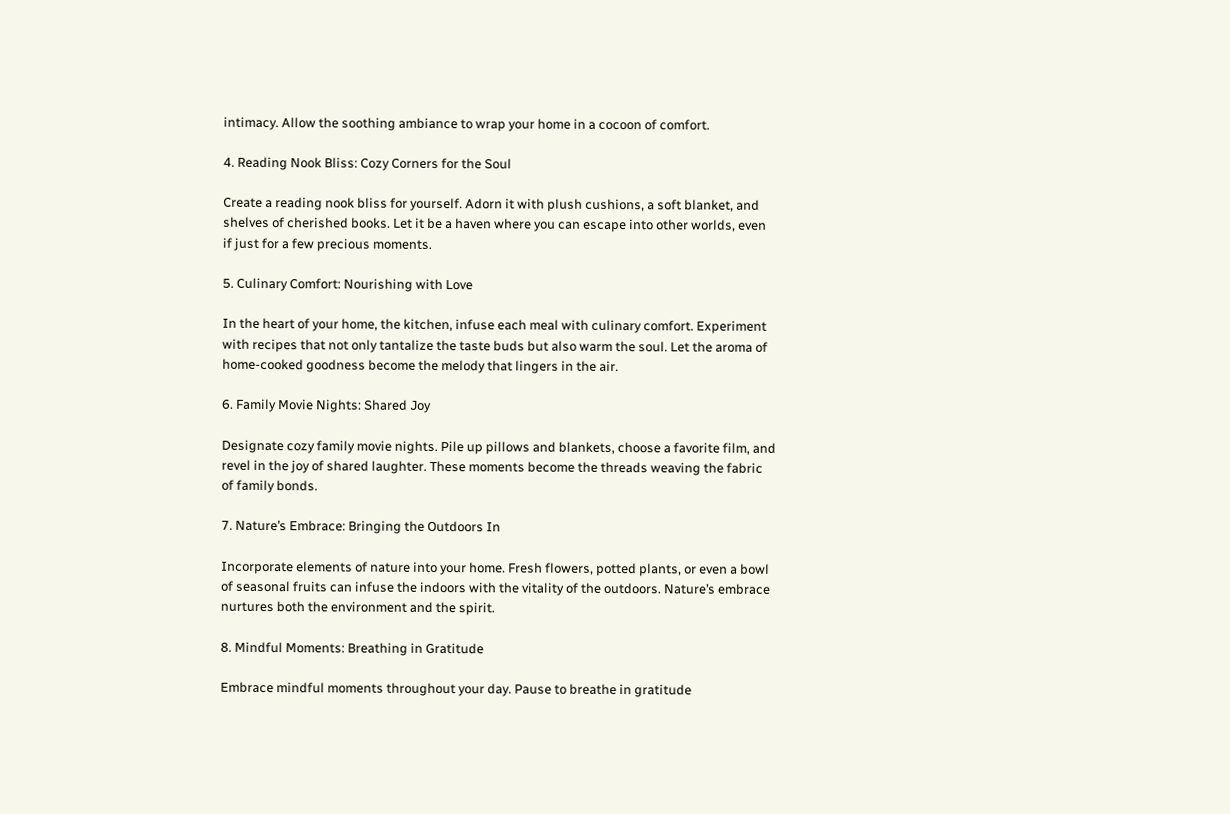intimacy. Allow the soothing ambiance to wrap your home in a cocoon of comfort.

4. Reading Nook Bliss: Cozy Corners for the Soul

Create a reading nook bliss for yourself. Adorn it with plush cushions, a soft blanket, and shelves of cherished books. Let it be a haven where you can escape into other worlds, even if just for a few precious moments.

5. Culinary Comfort: Nourishing with Love

In the heart of your home, the kitchen, infuse each meal with culinary comfort. Experiment with recipes that not only tantalize the taste buds but also warm the soul. Let the aroma of home-cooked goodness become the melody that lingers in the air.

6. Family Movie Nights: Shared Joy

Designate cozy family movie nights. Pile up pillows and blankets, choose a favorite film, and revel in the joy of shared laughter. These moments become the threads weaving the fabric of family bonds.

7. Nature’s Embrace: Bringing the Outdoors In

Incorporate elements of nature into your home. Fresh flowers, potted plants, or even a bowl of seasonal fruits can infuse the indoors with the vitality of the outdoors. Nature’s embrace nurtures both the environment and the spirit.

8. Mindful Moments: Breathing in Gratitude

Embrace mindful moments throughout your day. Pause to breathe in gratitude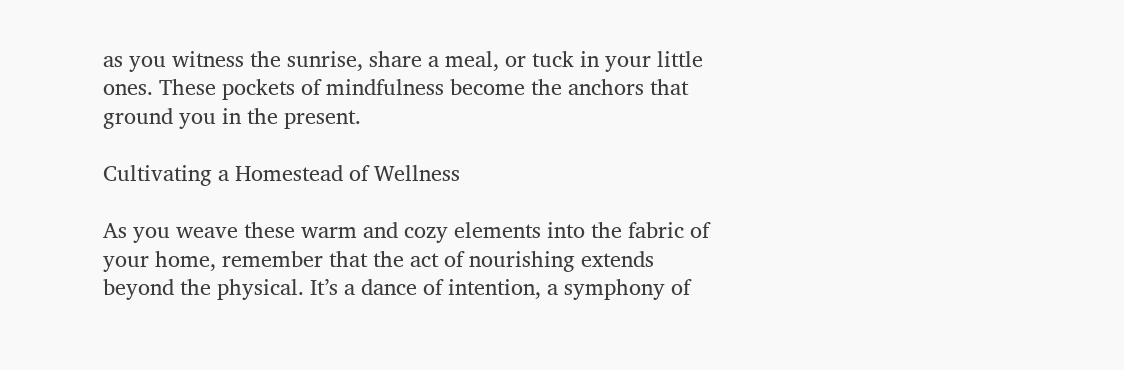as you witness the sunrise, share a meal, or tuck in your little ones. These pockets of mindfulness become the anchors that ground you in the present.

Cultivating a Homestead of Wellness

As you weave these warm and cozy elements into the fabric of your home, remember that the act of nourishing extends beyond the physical. It’s a dance of intention, a symphony of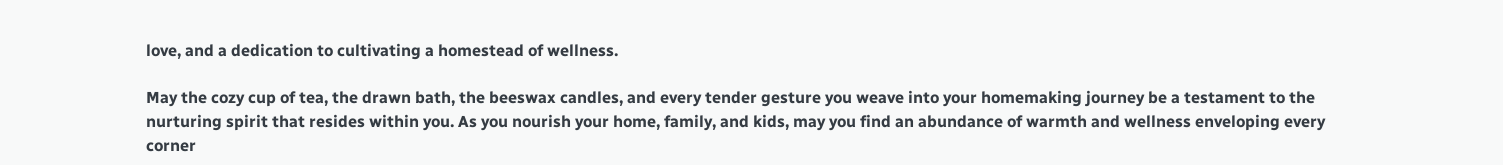love, and a dedication to cultivating a homestead of wellness.

May the cozy cup of tea, the drawn bath, the beeswax candles, and every tender gesture you weave into your homemaking journey be a testament to the nurturing spirit that resides within you. As you nourish your home, family, and kids, may you find an abundance of warmth and wellness enveloping every corner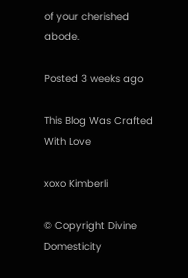of your cherished abode.

Posted 3 weeks ago

This Blog Was Crafted With Love

xoxo Kimberli

© Copyright Divine Domesticity